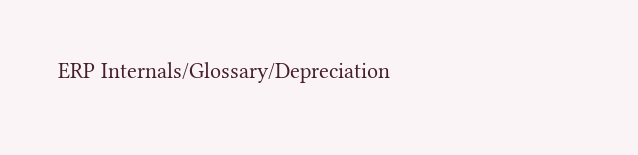ERP Internals/Glossary/Depreciation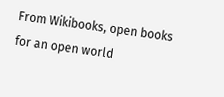From Wikibooks, open books for an open world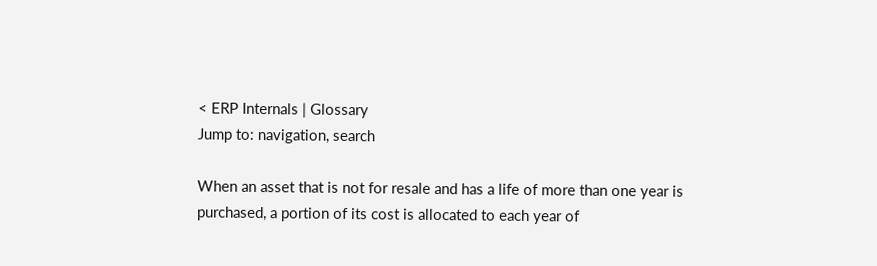< ERP Internals | Glossary
Jump to: navigation, search

When an asset that is not for resale and has a life of more than one year is purchased, a portion of its cost is allocated to each year of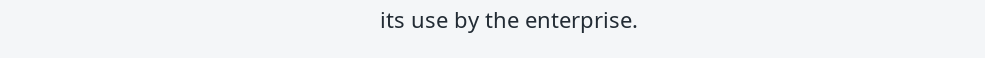its use by the enterprise.